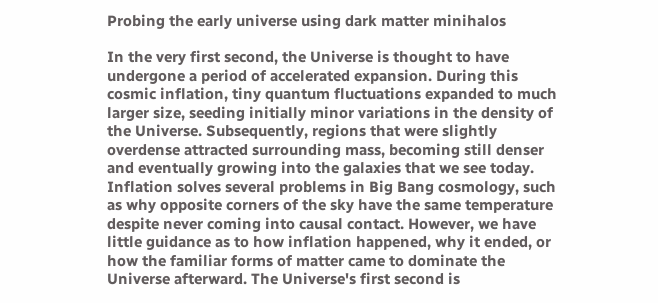Probing the early universe using dark matter minihalos

In the very first second, the Universe is thought to have undergone a period of accelerated expansion. During this cosmic inflation, tiny quantum fluctuations expanded to much larger size, seeding initially minor variations in the density of the Universe. Subsequently, regions that were slightly overdense attracted surrounding mass, becoming still denser and eventually growing into the galaxies that we see today. Inflation solves several problems in Big Bang cosmology, such as why opposite corners of the sky have the same temperature despite never coming into causal contact. However, we have little guidance as to how inflation happened, why it ended, or how the familiar forms of matter came to dominate the Universe afterward. The Universe's first second is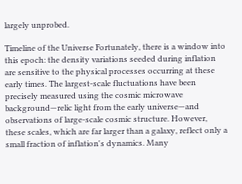largely unprobed.

Timeline of the Universe Fortunately, there is a window into this epoch: the density variations seeded during inflation are sensitive to the physical processes occurring at these early times. The largest-scale fluctuations have been precisely measured using the cosmic microwave background—relic light from the early universe—and observations of large-scale cosmic structure. However, these scales, which are far larger than a galaxy, reflect only a small fraction of inflation's dynamics. Many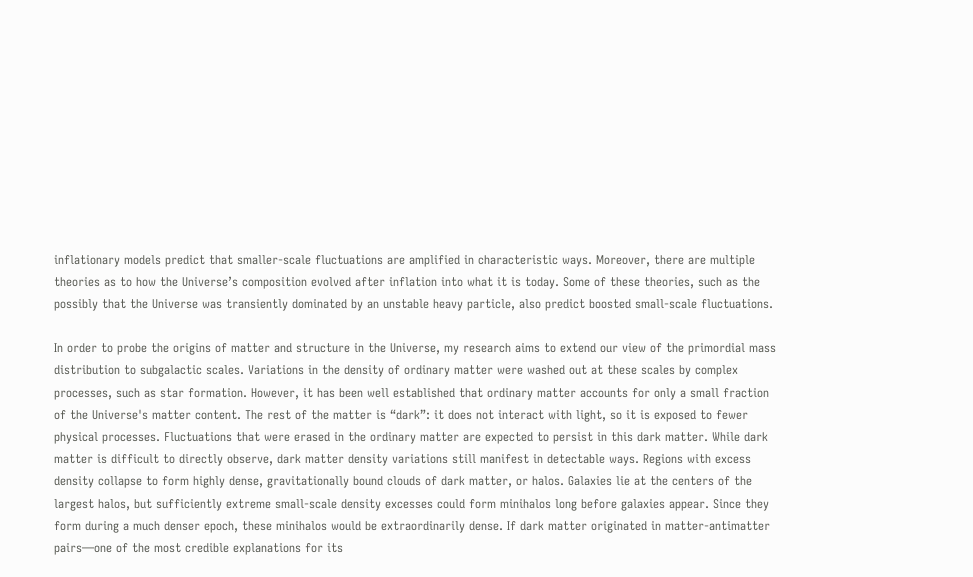inflationary models predict that smaller-scale fluctuations are amplified in characteristic ways. Moreover, there are multiple theories as to how the Universe’s composition evolved after inflation into what it is today. Some of these theories, such as the possibly that the Universe was transiently dominated by an unstable heavy particle, also predict boosted small-scale fluctuations.

In order to probe the origins of matter and structure in the Universe, my research aims to extend our view of the primordial mass distribution to subgalactic scales. Variations in the density of ordinary matter were washed out at these scales by complex processes, such as star formation. However, it has been well established that ordinary matter accounts for only a small fraction of the Universe's matter content. The rest of the matter is “dark”: it does not interact with light, so it is exposed to fewer physical processes. Fluctuations that were erased in the ordinary matter are expected to persist in this dark matter. While dark matter is difficult to directly observe, dark matter density variations still manifest in detectable ways. Regions with excess density collapse to form highly dense, gravitationally bound clouds of dark matter, or halos. Galaxies lie at the centers of the largest halos, but sufficiently extreme small-scale density excesses could form minihalos long before galaxies appear. Since they form during a much denser epoch, these minihalos would be extraordinarily dense. If dark matter originated in matter-antimatter pairs—one of the most credible explanations for its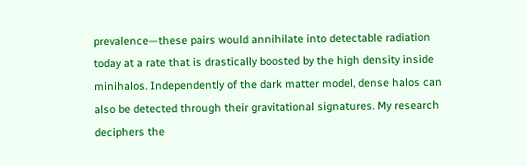prevalence—these pairs would annihilate into detectable radiation today at a rate that is drastically boosted by the high density inside minihalos. Independently of the dark matter model, dense halos can also be detected through their gravitational signatures. My research deciphers the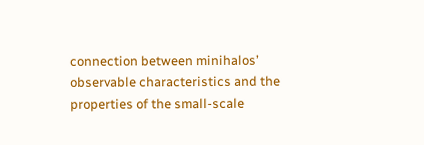connection between minihalos’ observable characteristics and the properties of the small-scale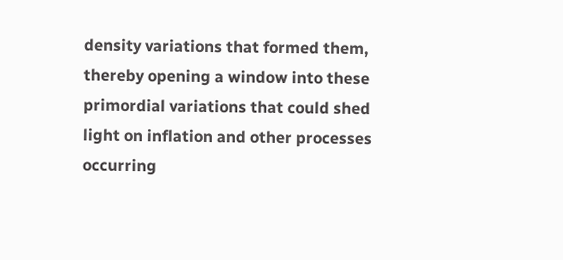density variations that formed them, thereby opening a window into these primordial variations that could shed light on inflation and other processes occurring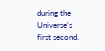during the Universe's first second.